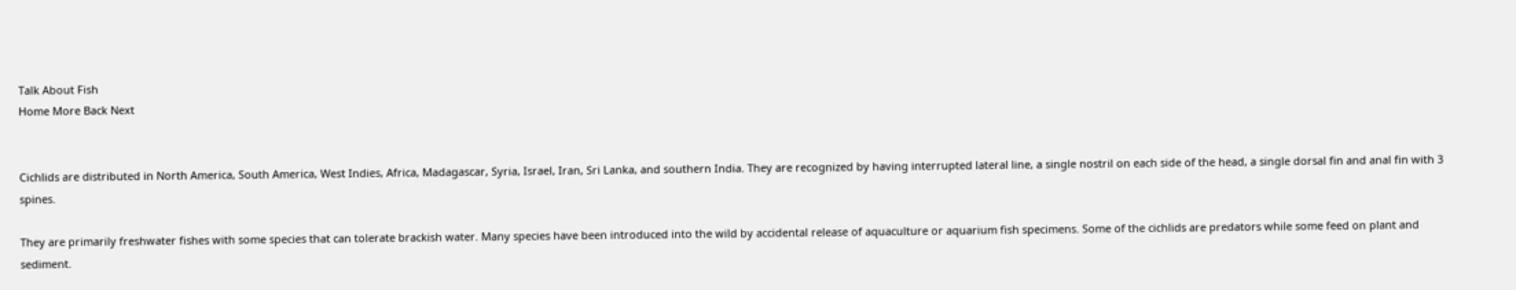Talk About Fish
Home More Back Next


Cichlids are distributed in North America, South America, West Indies, Africa, Madagascar, Syria, Israel, Iran, Sri Lanka, and southern India. They are recognized by having interrupted lateral line, a single nostril on each side of the head, a single dorsal fin and anal fin with 3 spines.

They are primarily freshwater fishes with some species that can tolerate brackish water. Many species have been introduced into the wild by accidental release of aquaculture or aquarium fish specimens. Some of the cichlids are predators while some feed on plant and sediment.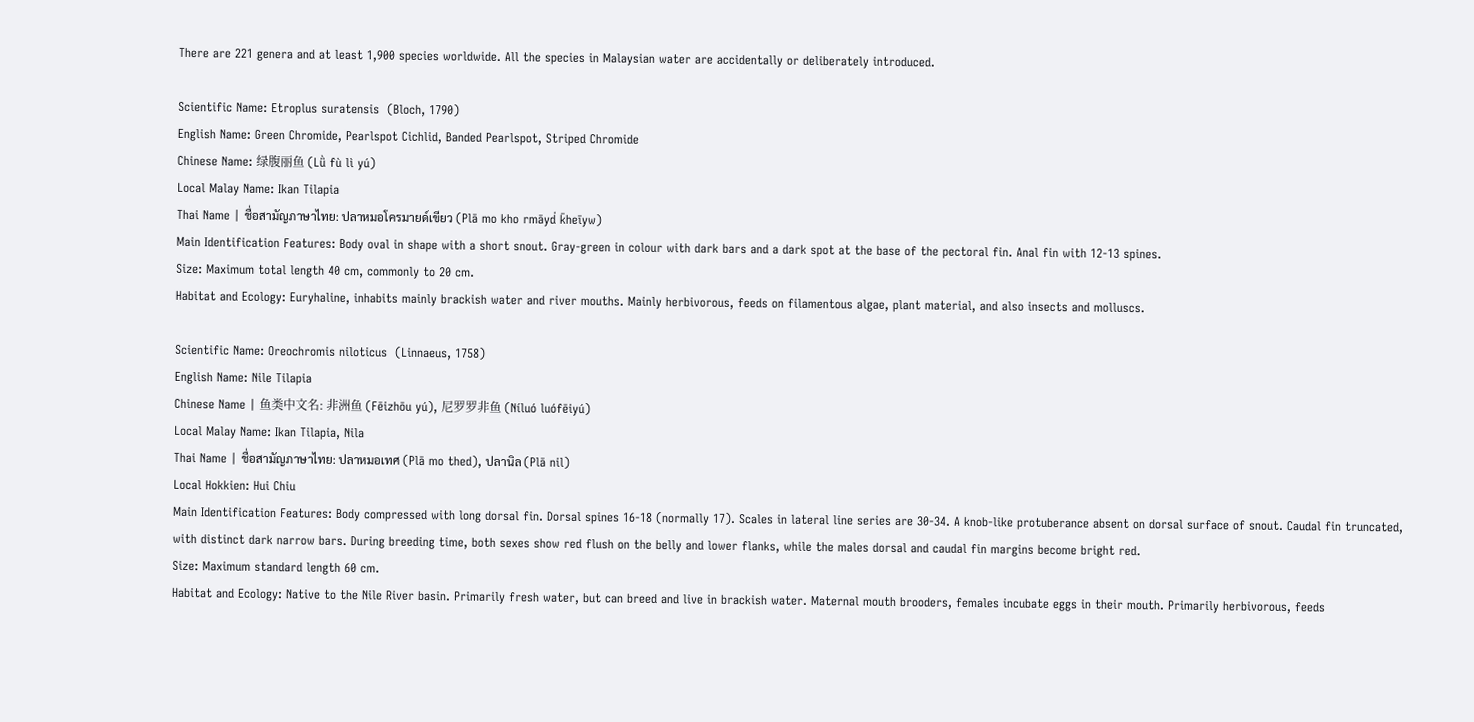There are 221 genera and at least 1,900 species worldwide. All the species in Malaysian water are accidentally or deliberately introduced.

Scientific Name: Etroplus suratensis  (Bloch, 1790)
English Name: Green Chromide, Pearlspot Cichlid, Banded Pearlspot, Striped Chromide
Chinese Name: 绿腹丽鱼 (Lǜ fù lì yú)
Local Malay Name: Ikan Tilapia
Thai Name | ชื่อสามัญภาษาไทย: ปลาหมอโครมายด์เขียว (Plā mo kho rmāyd̒ k̄heīyw)
Main Identification Features: Body oval in shape with a short snout. Gray-green in colour with dark bars and a dark spot at the base of the pectoral fin. Anal fin with 12-13 spines.
Size: Maximum total length 40 cm, commonly to 20 cm.
Habitat and Ecology: Euryhaline, inhabits mainly brackish water and river mouths. Mainly herbivorous, feeds on filamentous algae, plant material, and also insects and molluscs.

Scientific Name: Oreochromis niloticus  (Linnaeus, 1758)
English Name: Nile Tilapia
Chinese Name | 鱼类中文名: 非洲鱼 (Fēizhōu yú), 尼罗罗非鱼 (Níluó luófēiyú)
Local Malay Name: Ikan Tilapia, Nila
Thai Name | ชื่อสามัญภาษาไทย: ปลาหมอเทศ (Plā mo thed), ปลานิล (Plā nil)
Local Hokkien: Hui Chiu
Main Identification Features: Body compressed with long dorsal fin. Dorsal spines 16-18 (normally 17). Scales in lateral line series are 30-34. A knob-like protuberance absent on dorsal surface of snout. Caudal fin truncated, with distinct dark narrow bars. During breeding time, both sexes show red flush on the belly and lower flanks, while the males dorsal and caudal fin margins become bright red.
Size: Maximum standard length 60 cm.
Habitat and Ecology: Native to the Nile River basin. Primarily fresh water, but can breed and live in brackish water. Maternal mouth brooders, females incubate eggs in their mouth. Primarily herbivorous, feeds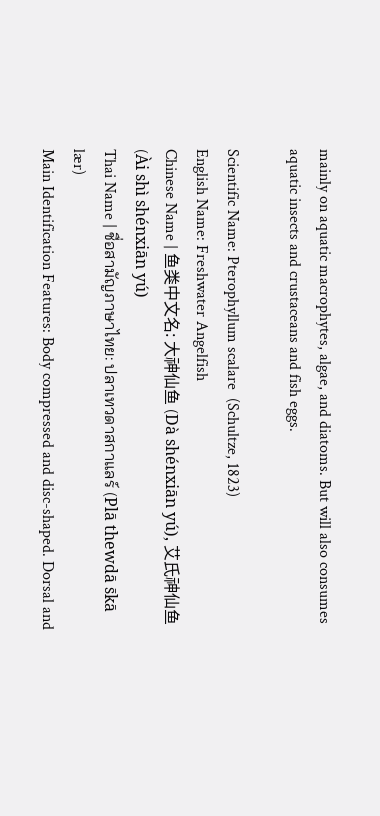mainly on aquatic macrophytes, algae, and diatoms. But will also consumes aquatic insects and crustaceans and fish eggs.

Scientific Name: Pterophyllum scalare  (Schultze, 1823)
English Name: Freshwater Angelfish
Chinese Name | 鱼类中文名: 大神仙鱼 (Dà shénxiān yú), 艾氏神仙鱼 (Ài shì shénxiān yú)
Thai Name | ชื่อสามัญภาษาไทย: ปลาเทวดาสกาแลร์ (Plā thewdā s̄kā lær)
Main Identification Features: Body compressed and disc-shaped. Dorsal and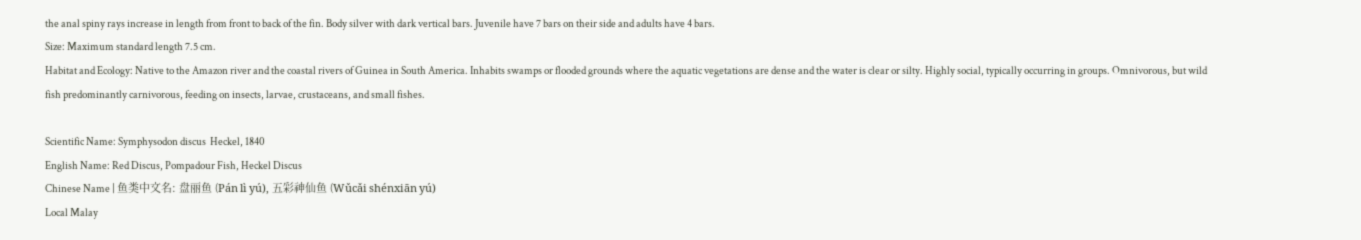the anal spiny rays increase in length from front to back of the fin. Body silver with dark vertical bars. Juvenile have 7 bars on their side and adults have 4 bars.
Size: Maximum standard length 7.5 cm.
Habitat and Ecology: Native to the Amazon river and the coastal rivers of Guinea in South America. Inhabits swamps or flooded grounds where the aquatic vegetations are dense and the water is clear or silty. Highly social, typically occurring in groups. Omnivorous, but wild fish predominantly carnivorous, feeding on insects, larvae, crustaceans, and small fishes.

Scientific Name: Symphysodon discus  Heckel, 1840
English Name: Red Discus, Pompadour Fish, Heckel Discus
Chinese Name | 鱼类中文名: 盘丽鱼 (Pán lì yú), 五彩神仙鱼 (Wǔcǎi shénxiān yú)
Local Malay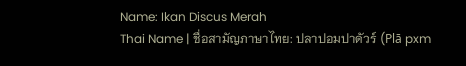Name: Ikan Discus Merah
Thai Name | ชื่อสามัญภาษาไทย: ปลาปอมปาดัวร์ (Plā pxm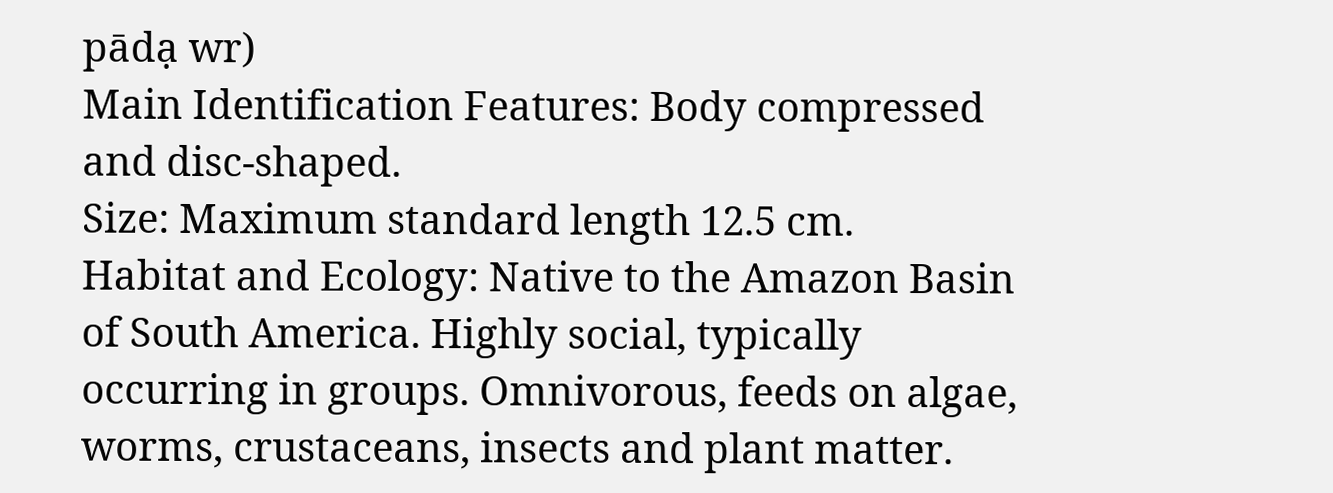pādạ wr)
Main Identification Features: Body compressed and disc-shaped.
Size: Maximum standard length 12.5 cm.
Habitat and Ecology: Native to the Amazon Basin of South America. Highly social, typically occurring in groups. Omnivorous, feeds on algae, worms, crustaceans, insects and plant matter.